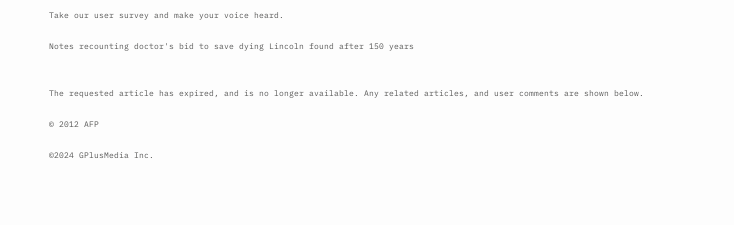Take our user survey and make your voice heard.

Notes recounting doctor's bid to save dying Lincoln found after 150 years


The requested article has expired, and is no longer available. Any related articles, and user comments are shown below.

© 2012 AFP

©2024 GPlusMedia Inc.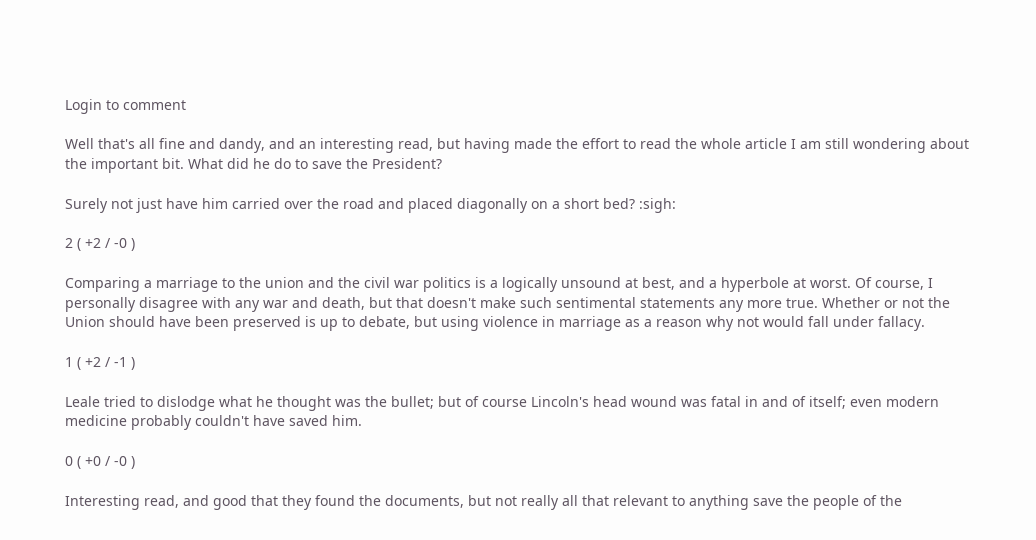Login to comment

Well that's all fine and dandy, and an interesting read, but having made the effort to read the whole article I am still wondering about the important bit. What did he do to save the President?

Surely not just have him carried over the road and placed diagonally on a short bed? :sigh:

2 ( +2 / -0 )

Comparing a marriage to the union and the civil war politics is a logically unsound at best, and a hyperbole at worst. Of course, I personally disagree with any war and death, but that doesn't make such sentimental statements any more true. Whether or not the Union should have been preserved is up to debate, but using violence in marriage as a reason why not would fall under fallacy.

1 ( +2 / -1 )

Leale tried to dislodge what he thought was the bullet; but of course Lincoln's head wound was fatal in and of itself; even modern medicine probably couldn't have saved him.

0 ( +0 / -0 )

Interesting read, and good that they found the documents, but not really all that relevant to anything save the people of the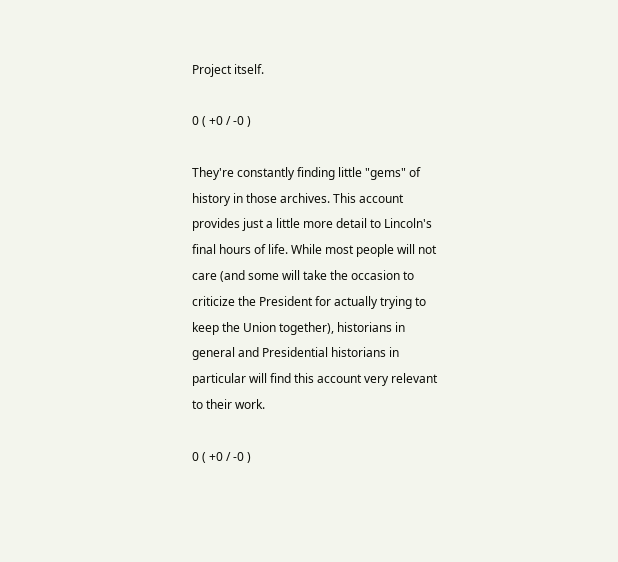Project itself.

0 ( +0 / -0 )

They're constantly finding little "gems" of history in those archives. This account provides just a little more detail to Lincoln's final hours of life. While most people will not care (and some will take the occasion to criticize the President for actually trying to keep the Union together), historians in general and Presidential historians in particular will find this account very relevant to their work.

0 ( +0 / -0 )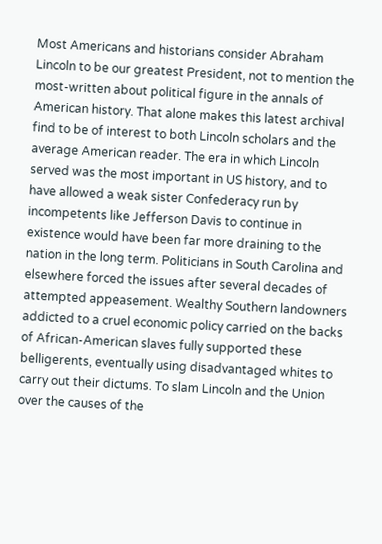Most Americans and historians consider Abraham Lincoln to be our greatest President, not to mention the most-written about political figure in the annals of American history. That alone makes this latest archival find to be of interest to both Lincoln scholars and the average American reader. The era in which Lincoln served was the most important in US history, and to have allowed a weak sister Confederacy run by incompetents like Jefferson Davis to continue in existence would have been far more draining to the nation in the long term. Politicians in South Carolina and elsewhere forced the issues after several decades of attempted appeasement. Wealthy Southern landowners addicted to a cruel economic policy carried on the backs of African-American slaves fully supported these belligerents, eventually using disadvantaged whites to carry out their dictums. To slam Lincoln and the Union over the causes of the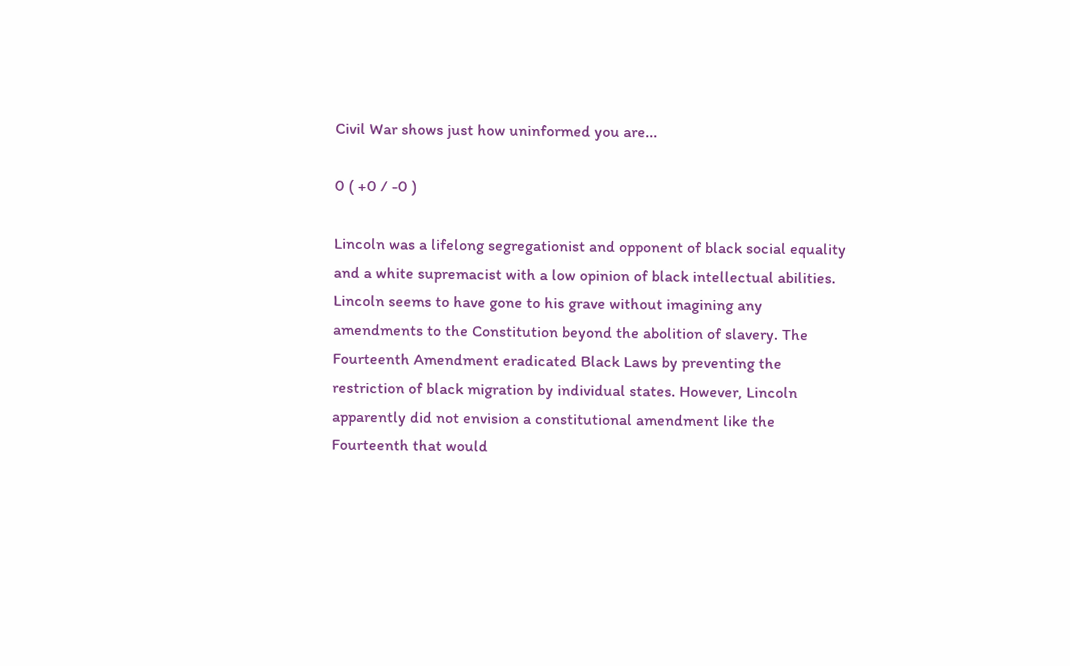Civil War shows just how uninformed you are...

0 ( +0 / -0 )

Lincoln was a lifelong segregationist and opponent of black social equality and a white supremacist with a low opinion of black intellectual abilities. Lincoln seems to have gone to his grave without imagining any amendments to the Constitution beyond the abolition of slavery. The Fourteenth Amendment eradicated Black Laws by preventing the restriction of black migration by individual states. However, Lincoln apparently did not envision a constitutional amendment like the Fourteenth that would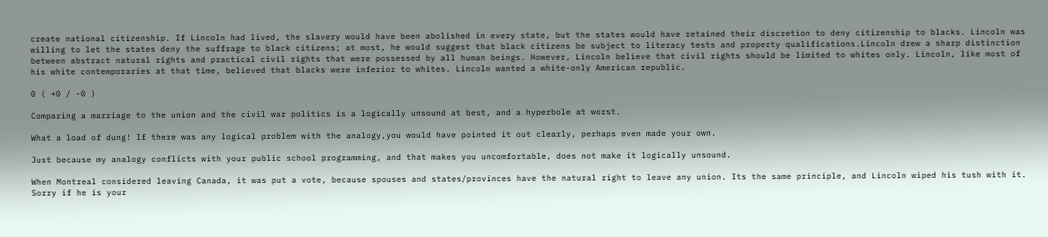create national citizenship. If Lincoln had lived, the slavery would have been abolished in every state, but the states would have retained their discretion to deny citizenship to blacks. Lincoln was willing to let the states deny the suffrage to black citizens; at most, he would suggest that black citizens be subject to literacy tests and property qualifications.Lincoln drew a sharp distinction between abstract natural rights and practical civil rights that were possessed by all human beings. However, Lincoln believe that civil rights should be limited to whites only. Lincoln, like most of his white contemporaries at that time, believed that blacks were inferior to whites. Lincoln wanted a white-only American republic.

0 ( +0 / -0 )

Comparing a marriage to the union and the civil war politics is a logically unsound at best, and a hyperbole at worst.

What a load of dung! If there was any logical problem with the analogy,you would have pointed it out clearly, perhaps even made your own.

Just because my analogy conflicts with your public school programming, and that makes you uncomfortable, does not make it logically unsound.

When Montreal considered leaving Canada, it was put a vote, because spouses and states/provinces have the natural right to leave any union. Its the same principle, and Lincoln wiped his tush with it. Sorry if he is your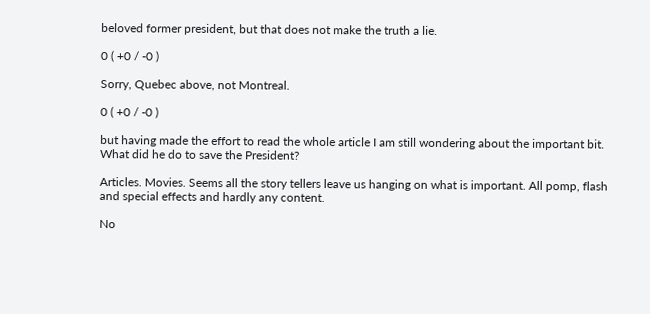beloved former president, but that does not make the truth a lie.

0 ( +0 / -0 )

Sorry, Quebec above, not Montreal.

0 ( +0 / -0 )

but having made the effort to read the whole article I am still wondering about the important bit. What did he do to save the President?

Articles. Movies. Seems all the story tellers leave us hanging on what is important. All pomp, flash and special effects and hardly any content.

No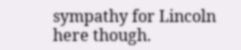sympathy for Lincoln here though.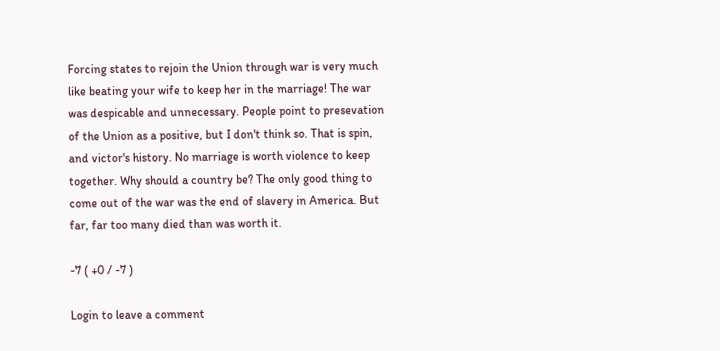Forcing states to rejoin the Union through war is very much like beating your wife to keep her in the marriage! The war was despicable and unnecessary. People point to presevation of the Union as a positive, but I don't think so. That is spin, and victor's history. No marriage is worth violence to keep together. Why should a country be? The only good thing to come out of the war was the end of slavery in America. But far, far too many died than was worth it.

-7 ( +0 / -7 )

Login to leave a comment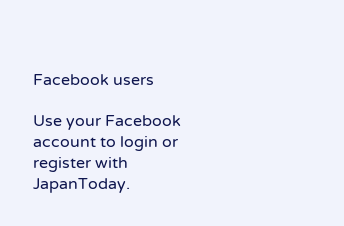Facebook users

Use your Facebook account to login or register with JapanToday.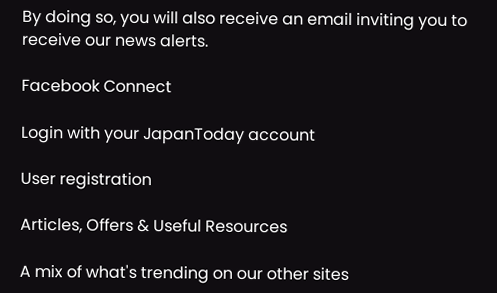By doing so, you will also receive an email inviting you to receive our news alerts.

Facebook Connect

Login with your JapanToday account

User registration

Articles, Offers & Useful Resources

A mix of what's trending on our other sites